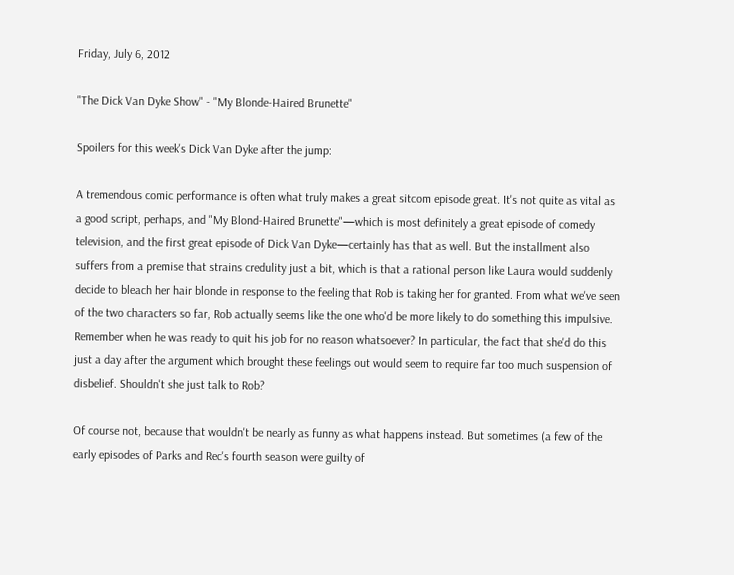Friday, July 6, 2012

"The Dick Van Dyke Show" - "My Blonde-Haired Brunette"

Spoilers for this week's Dick Van Dyke after the jump:

A tremendous comic performance is often what truly makes a great sitcom episode great. It's not quite as vital as a good script, perhaps, and "My Blond-Haired Brunette"—which is most definitely a great episode of comedy television, and the first great episode of Dick Van Dyke—certainly has that as well. But the installment also suffers from a premise that strains credulity just a bit, which is that a rational person like Laura would suddenly decide to bleach her hair blonde in response to the feeling that Rob is taking her for granted. From what we've seen of the two characters so far, Rob actually seems like the one who'd be more likely to do something this impulsive. Remember when he was ready to quit his job for no reason whatsoever? In particular, the fact that she'd do this just a day after the argument which brought these feelings out would seem to require far too much suspension of disbelief. Shouldn't she just talk to Rob?

Of course not, because that wouldn't be nearly as funny as what happens instead. But sometimes (a few of the early episodes of Parks and Rec's fourth season were guilty of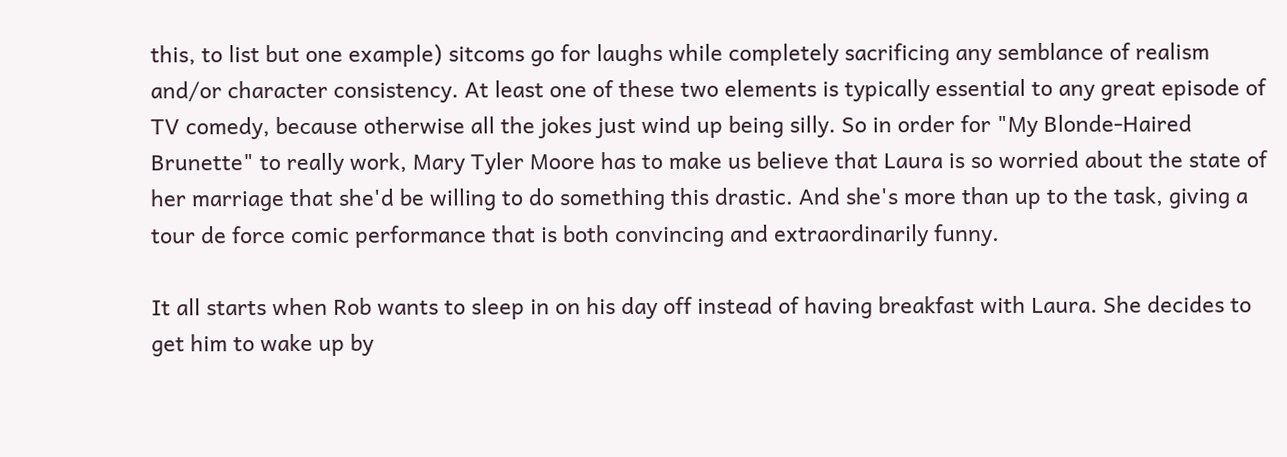this, to list but one example) sitcoms go for laughs while completely sacrificing any semblance of realism and/or character consistency. At least one of these two elements is typically essential to any great episode of TV comedy, because otherwise all the jokes just wind up being silly. So in order for "My Blonde-Haired Brunette" to really work, Mary Tyler Moore has to make us believe that Laura is so worried about the state of her marriage that she'd be willing to do something this drastic. And she's more than up to the task, giving a tour de force comic performance that is both convincing and extraordinarily funny.

It all starts when Rob wants to sleep in on his day off instead of having breakfast with Laura. She decides to get him to wake up by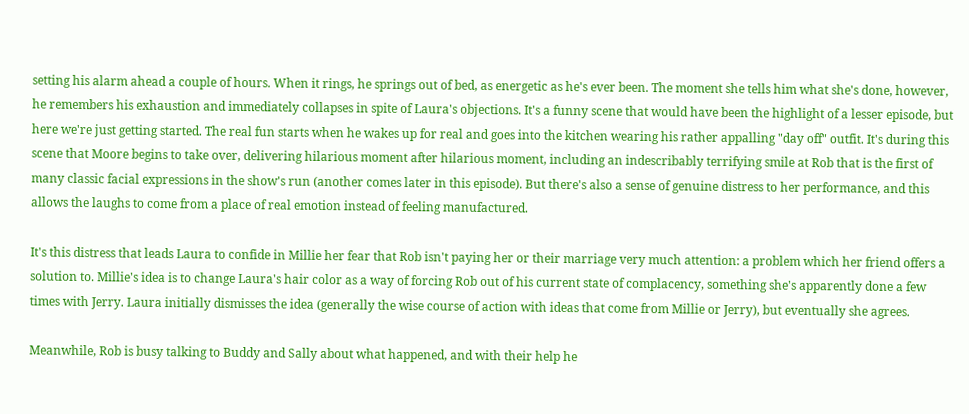setting his alarm ahead a couple of hours. When it rings, he springs out of bed, as energetic as he's ever been. The moment she tells him what she's done, however, he remembers his exhaustion and immediately collapses in spite of Laura's objections. It's a funny scene that would have been the highlight of a lesser episode, but here we're just getting started. The real fun starts when he wakes up for real and goes into the kitchen wearing his rather appalling "day off" outfit. It's during this scene that Moore begins to take over, delivering hilarious moment after hilarious moment, including an indescribably terrifying smile at Rob that is the first of many classic facial expressions in the show's run (another comes later in this episode). But there's also a sense of genuine distress to her performance, and this allows the laughs to come from a place of real emotion instead of feeling manufactured.

It's this distress that leads Laura to confide in Millie her fear that Rob isn't paying her or their marriage very much attention: a problem which her friend offers a solution to. Millie's idea is to change Laura's hair color as a way of forcing Rob out of his current state of complacency, something she's apparently done a few times with Jerry. Laura initially dismisses the idea (generally the wise course of action with ideas that come from Millie or Jerry), but eventually she agrees.

Meanwhile, Rob is busy talking to Buddy and Sally about what happened, and with their help he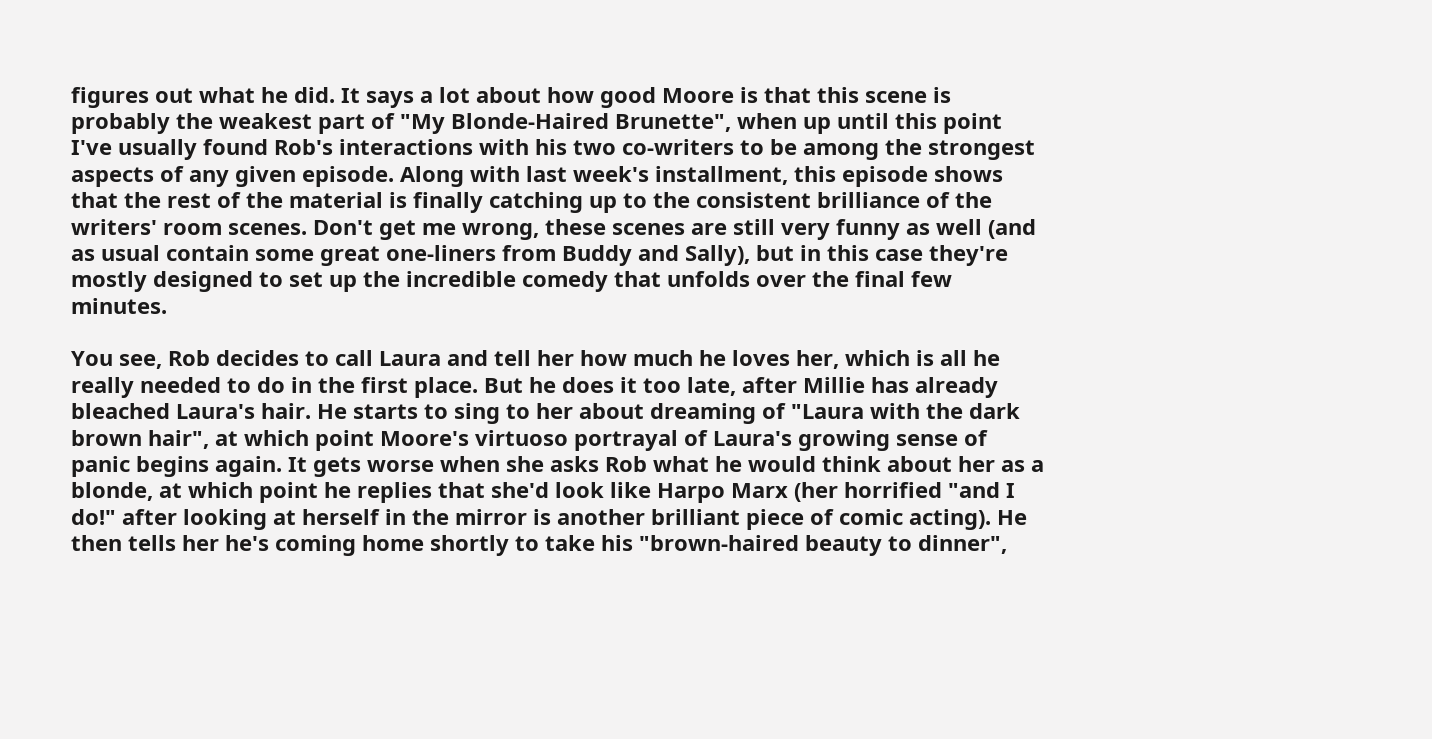figures out what he did. It says a lot about how good Moore is that this scene is probably the weakest part of "My Blonde-Haired Brunette", when up until this point I've usually found Rob's interactions with his two co-writers to be among the strongest aspects of any given episode. Along with last week's installment, this episode shows that the rest of the material is finally catching up to the consistent brilliance of the writers' room scenes. Don't get me wrong, these scenes are still very funny as well (and as usual contain some great one-liners from Buddy and Sally), but in this case they're mostly designed to set up the incredible comedy that unfolds over the final few minutes.

You see, Rob decides to call Laura and tell her how much he loves her, which is all he really needed to do in the first place. But he does it too late, after Millie has already bleached Laura's hair. He starts to sing to her about dreaming of "Laura with the dark brown hair", at which point Moore's virtuoso portrayal of Laura's growing sense of panic begins again. It gets worse when she asks Rob what he would think about her as a blonde, at which point he replies that she'd look like Harpo Marx (her horrified "and I do!" after looking at herself in the mirror is another brilliant piece of comic acting). He then tells her he's coming home shortly to take his "brown-haired beauty to dinner",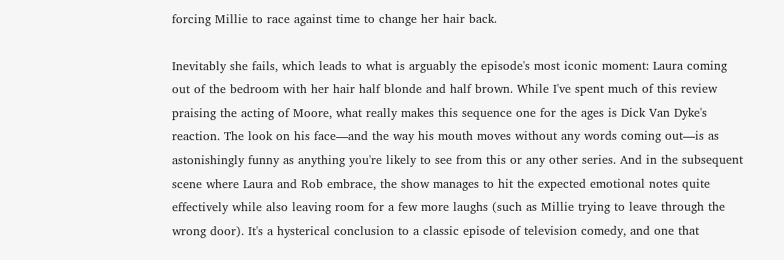forcing Millie to race against time to change her hair back.

Inevitably she fails, which leads to what is arguably the episode's most iconic moment: Laura coming out of the bedroom with her hair half blonde and half brown. While I've spent much of this review praising the acting of Moore, what really makes this sequence one for the ages is Dick Van Dyke's reaction. The look on his face—and the way his mouth moves without any words coming out—is as astonishingly funny as anything you're likely to see from this or any other series. And in the subsequent scene where Laura and Rob embrace, the show manages to hit the expected emotional notes quite effectively while also leaving room for a few more laughs (such as Millie trying to leave through the wrong door). It's a hysterical conclusion to a classic episode of television comedy, and one that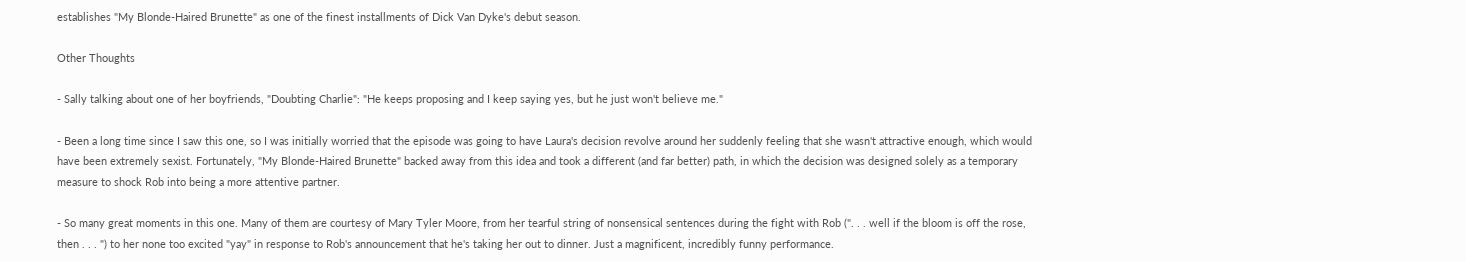establishes "My Blonde-Haired Brunette" as one of the finest installments of Dick Van Dyke's debut season.

Other Thoughts

- Sally talking about one of her boyfriends, "Doubting Charlie": "He keeps proposing and I keep saying yes, but he just won't believe me."

- Been a long time since I saw this one, so I was initially worried that the episode was going to have Laura's decision revolve around her suddenly feeling that she wasn't attractive enough, which would have been extremely sexist. Fortunately, "My Blonde-Haired Brunette" backed away from this idea and took a different (and far better) path, in which the decision was designed solely as a temporary measure to shock Rob into being a more attentive partner.

- So many great moments in this one. Many of them are courtesy of Mary Tyler Moore, from her tearful string of nonsensical sentences during the fight with Rob (". . . well if the bloom is off the rose, then . . . ") to her none too excited "yay" in response to Rob's announcement that he's taking her out to dinner. Just a magnificent, incredibly funny performance.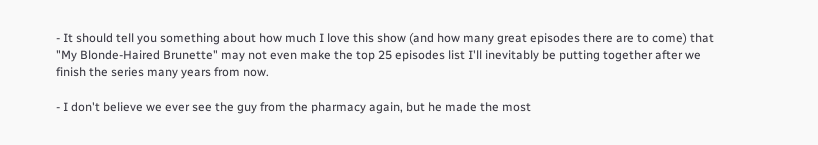- It should tell you something about how much I love this show (and how many great episodes there are to come) that "My Blonde-Haired Brunette" may not even make the top 25 episodes list I'll inevitably be putting together after we finish the series many years from now.

- I don't believe we ever see the guy from the pharmacy again, but he made the most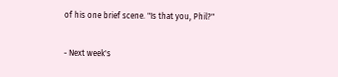of his one brief scene. "Is that you, Phil?"

- Next week's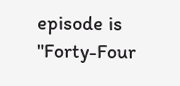episode is "Forty-Four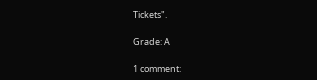Tickets".

Grade: A

1 comment: